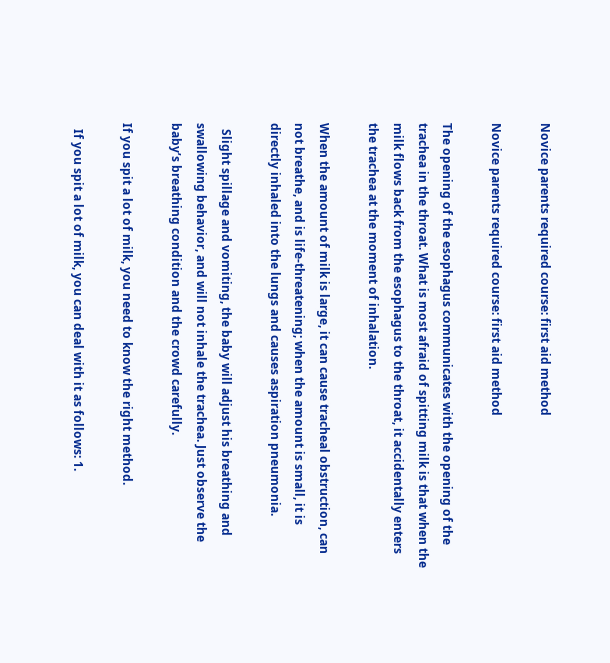Novice parents required course: first aid method

Novice parents required course: first aid method

The opening of the esophagus communicates with the opening of the trachea in the throat. What is most afraid of spitting milk is that when the milk flows back from the esophagus to the throat, it accidentally enters the trachea at the moment of inhalation.

When the amount of milk is large, it can cause tracheal obstruction, can not breathe, and is life-threatening; when the amount is small, it is directly inhaled into the lungs and causes aspiration pneumonia.

  Slight spillage and vomiting, the baby will adjust his breathing and swallowing behavior, and will not inhale the trachea. Just observe the baby’s breathing condition and the crowd carefully.

If you spit a lot of milk, you need to know the right method.

  If you spit a lot of milk, you can deal with it as follows: 1.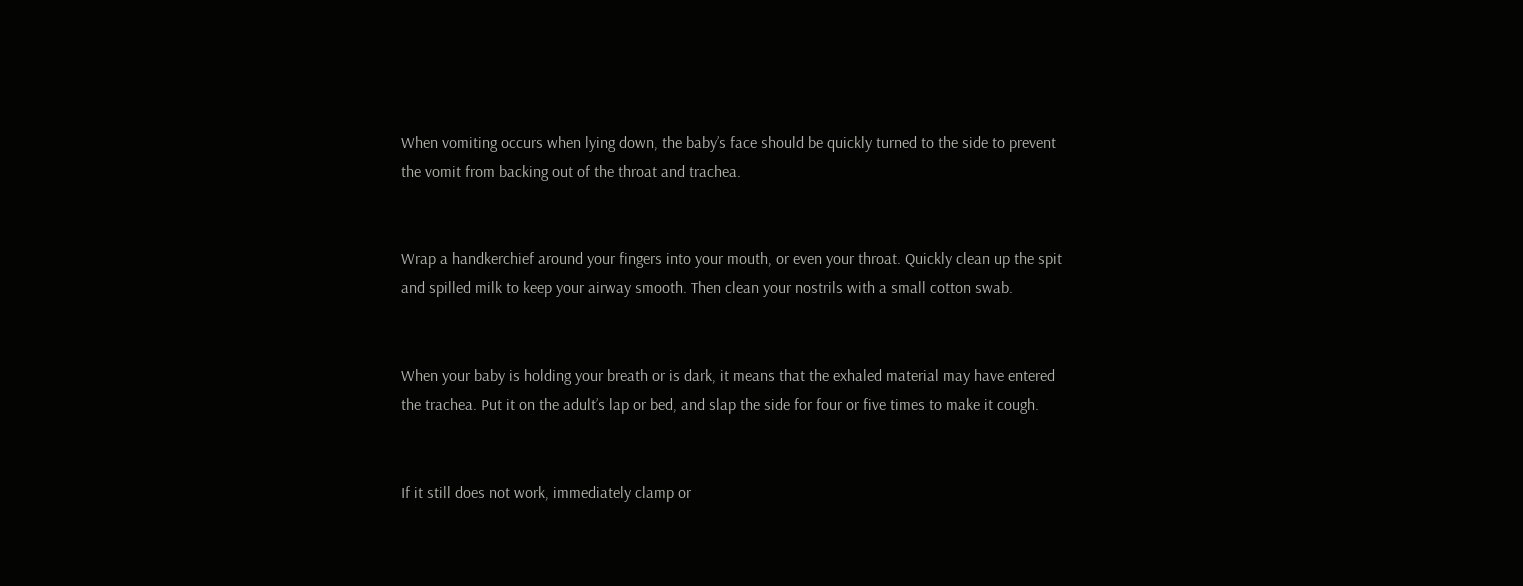When vomiting occurs when lying down, the baby’s face should be quickly turned to the side to prevent the vomit from backing out of the throat and trachea.


Wrap a handkerchief around your fingers into your mouth, or even your throat. Quickly clean up the spit and spilled milk to keep your airway smooth. Then clean your nostrils with a small cotton swab.


When your baby is holding your breath or is dark, it means that the exhaled material may have entered the trachea. Put it on the adult’s lap or bed, and slap the side for four or five times to make it cough.


If it still does not work, immediately clamp or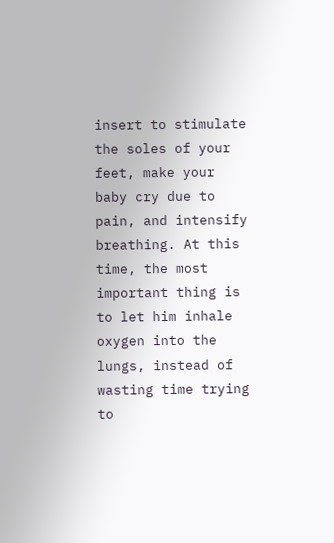insert to stimulate the soles of your feet, make your baby cry due to pain, and intensify breathing. At this time, the most important thing is to let him inhale oxygen into the lungs, instead of wasting time trying to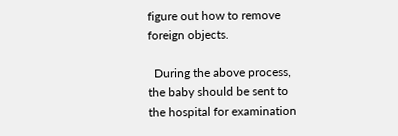figure out how to remove foreign objects.

  During the above process, the baby should be sent to the hospital for examination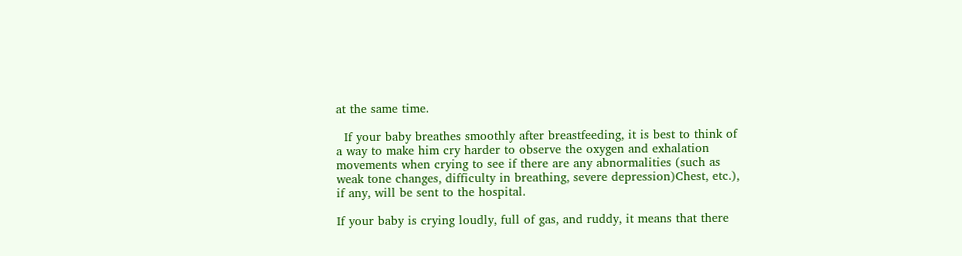at the same time.

  If your baby breathes smoothly after breastfeeding, it is best to think of a way to make him cry harder to observe the oxygen and exhalation movements when crying to see if there are any abnormalities (such as weak tone changes, difficulty in breathing, severe depression)Chest, etc.), if any, will be sent to the hospital.

If your baby is crying loudly, full of gas, and ruddy, it means that there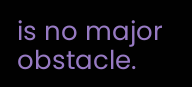is no major obstacle.